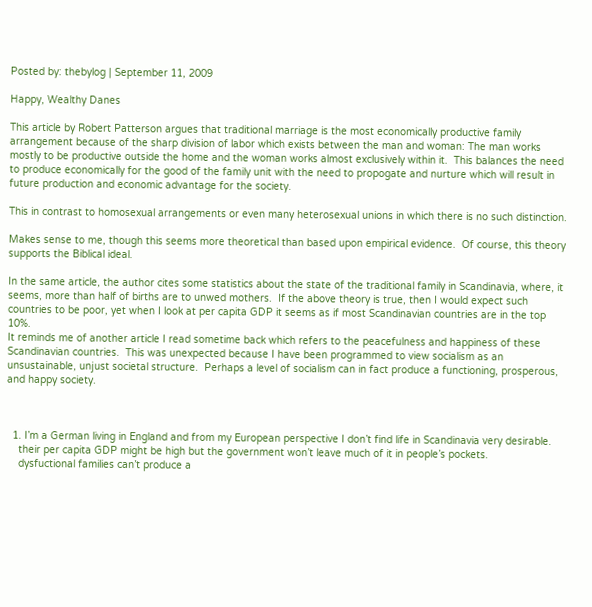Posted by: thebylog | September 11, 2009

Happy, Wealthy Danes

This article by Robert Patterson argues that traditional marriage is the most economically productive family arrangement because of the sharp division of labor which exists between the man and woman: The man works mostly to be productive outside the home and the woman works almost exclusively within it.  This balances the need to produce economically for the good of the family unit with the need to propogate and nurture which will result in future production and economic advantage for the society.

This in contrast to homosexual arrangements or even many heterosexual unions in which there is no such distinction.

Makes sense to me, though this seems more theoretical than based upon empirical evidence.  Of course, this theory supports the Biblical ideal.

In the same article, the author cites some statistics about the state of the traditional family in Scandinavia, where, it seems, more than half of births are to unwed mothers.  If the above theory is true, then I would expect such countries to be poor, yet when I look at per capita GDP it seems as if most Scandinavian countries are in the top 10%.
It reminds me of another article I read sometime back which refers to the peacefulness and happiness of these Scandinavian countries.  This was unexpected because I have been programmed to view socialism as an unsustainable, unjust societal structure.  Perhaps a level of socialism can in fact produce a functioning, prosperous, and happy society.



  1. I’m a German living in England and from my European perspective I don’t find life in Scandinavia very desirable.
    their per capita GDP might be high but the government won’t leave much of it in people’s pockets.
    dysfuctional families can’t produce a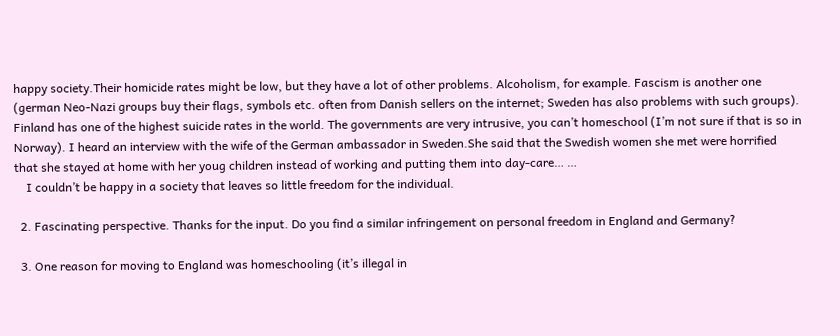happy society.Their homicide rates might be low, but they have a lot of other problems. Alcoholism, for example. Fascism is another one (german Neo-Nazi groups buy their flags, symbols etc. often from Danish sellers on the internet; Sweden has also problems with such groups). Finland has one of the highest suicide rates in the world. The governments are very intrusive, you can’t homeschool (I’m not sure if that is so in Norway). I heard an interview with the wife of the German ambassador in Sweden.She said that the Swedish women she met were horrified that she stayed at home with her youg children instead of working and putting them into day-care… …
    I couldn’t be happy in a society that leaves so little freedom for the individual.

  2. Fascinating perspective. Thanks for the input. Do you find a similar infringement on personal freedom in England and Germany?

  3. One reason for moving to England was homeschooling (it’s illegal in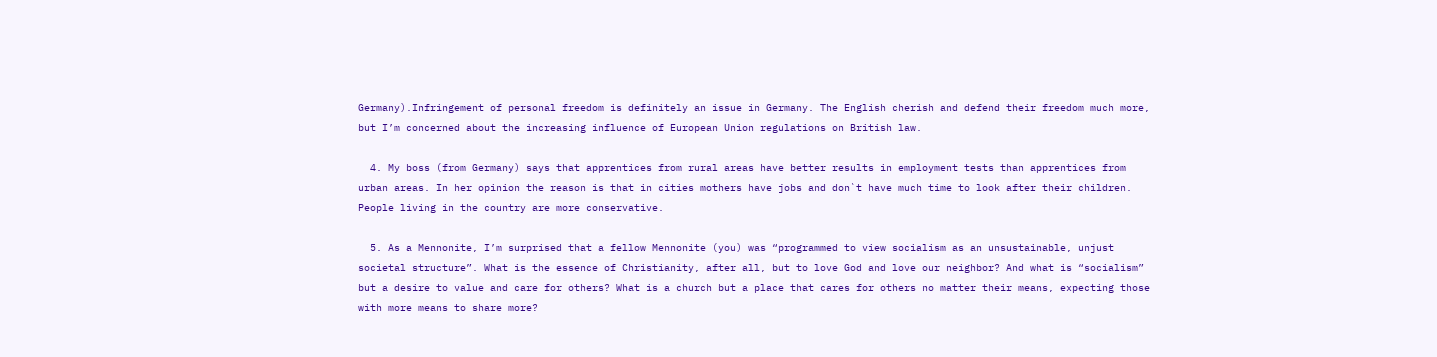Germany).Infringement of personal freedom is definitely an issue in Germany. The English cherish and defend their freedom much more, but I’m concerned about the increasing influence of European Union regulations on British law.

  4. My boss (from Germany) says that apprentices from rural areas have better results in employment tests than apprentices from urban areas. In her opinion the reason is that in cities mothers have jobs and don`t have much time to look after their children. People living in the country are more conservative.

  5. As a Mennonite, I’m surprised that a fellow Mennonite (you) was “programmed to view socialism as an unsustainable, unjust societal structure”. What is the essence of Christianity, after all, but to love God and love our neighbor? And what is “socialism” but a desire to value and care for others? What is a church but a place that cares for others no matter their means, expecting those with more means to share more?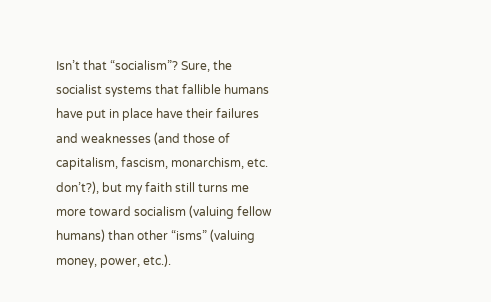Isn’t that “socialism”? Sure, the socialist systems that fallible humans have put in place have their failures and weaknesses (and those of capitalism, fascism, monarchism, etc. don’t?), but my faith still turns me more toward socialism (valuing fellow humans) than other “isms” (valuing money, power, etc.).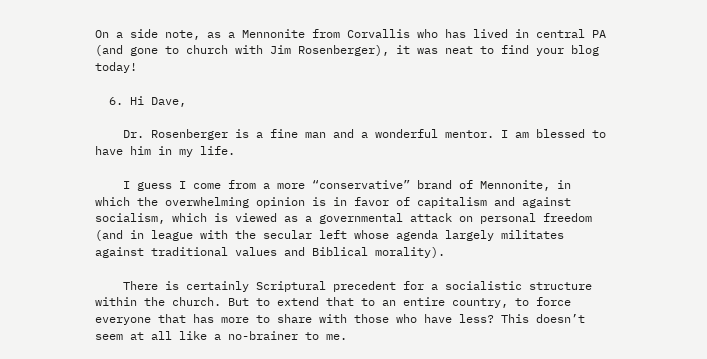On a side note, as a Mennonite from Corvallis who has lived in central PA (and gone to church with Jim Rosenberger), it was neat to find your blog today!

  6. Hi Dave,

    Dr. Rosenberger is a fine man and a wonderful mentor. I am blessed to have him in my life.

    I guess I come from a more “conservative” brand of Mennonite, in which the overwhelming opinion is in favor of capitalism and against socialism, which is viewed as a governmental attack on personal freedom (and in league with the secular left whose agenda largely militates against traditional values and Biblical morality).

    There is certainly Scriptural precedent for a socialistic structure within the church. But to extend that to an entire country, to force everyone that has more to share with those who have less? This doesn’t seem at all like a no-brainer to me.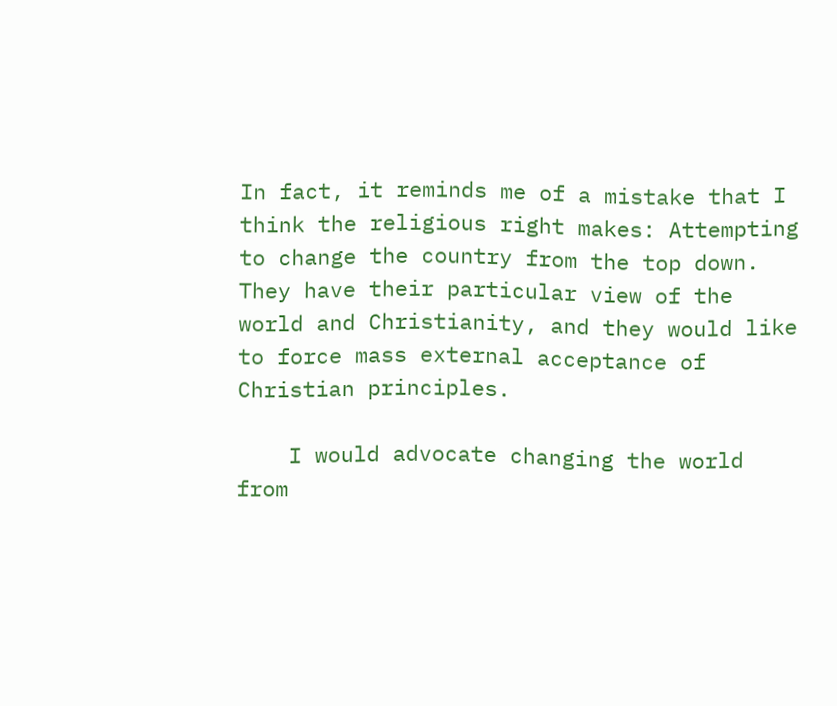In fact, it reminds me of a mistake that I think the religious right makes: Attempting to change the country from the top down. They have their particular view of the world and Christianity, and they would like to force mass external acceptance of Christian principles.

    I would advocate changing the world from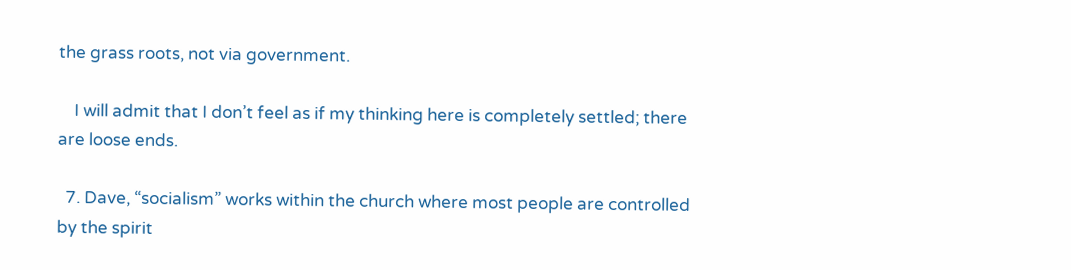the grass roots, not via government.

    I will admit that I don’t feel as if my thinking here is completely settled; there are loose ends.

  7. Dave, “socialism” works within the church where most people are controlled by the spirit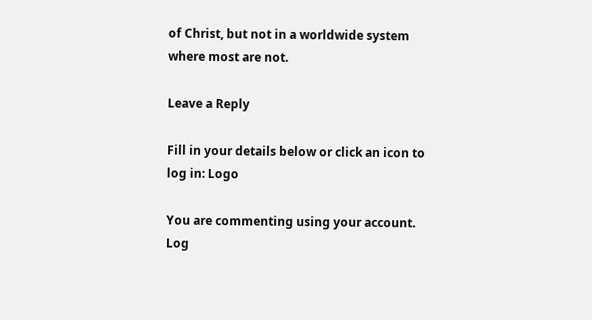of Christ, but not in a worldwide system where most are not.

Leave a Reply

Fill in your details below or click an icon to log in: Logo

You are commenting using your account. Log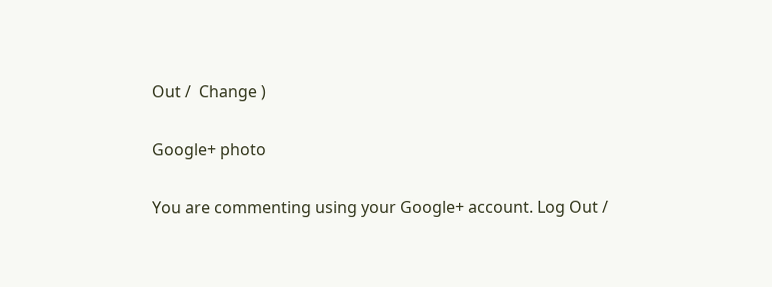Out /  Change )

Google+ photo

You are commenting using your Google+ account. Log Out /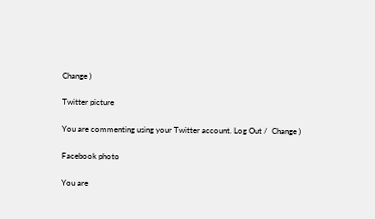Change )

Twitter picture

You are commenting using your Twitter account. Log Out /  Change )

Facebook photo

You are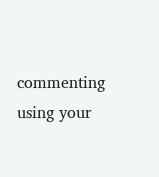commenting using your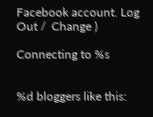Facebook account. Log Out /  Change )

Connecting to %s


%d bloggers like this: